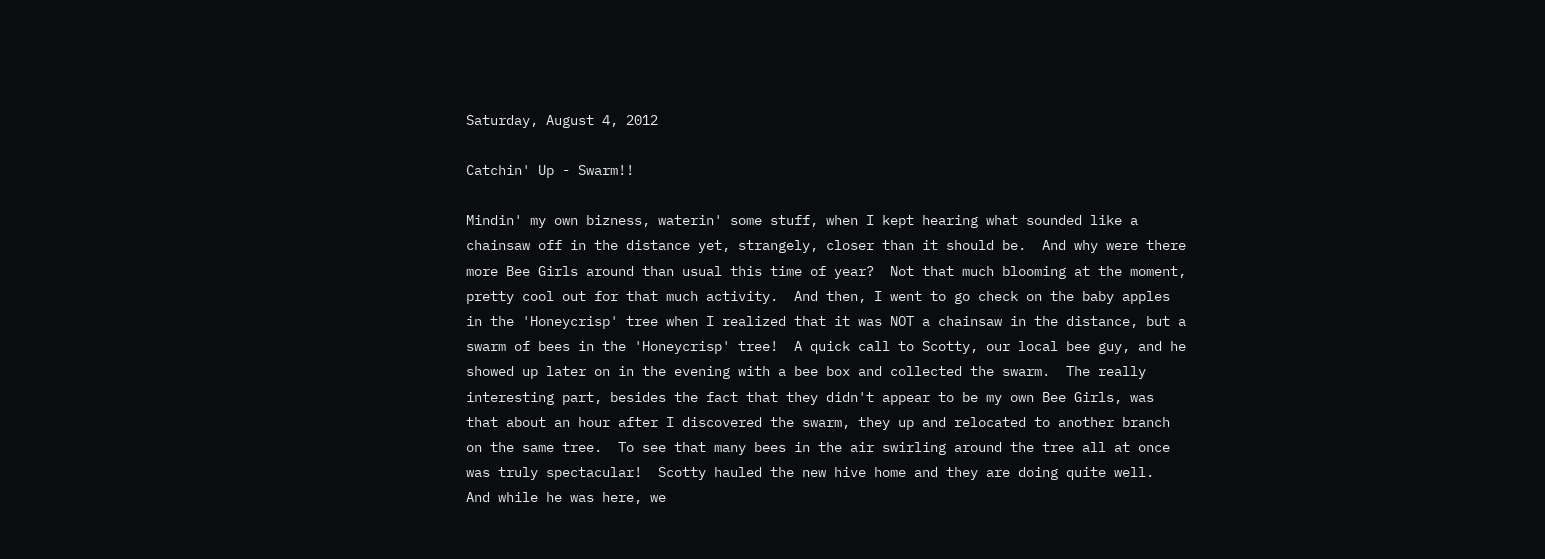Saturday, August 4, 2012

Catchin' Up - Swarm!!

Mindin' my own bizness, waterin' some stuff, when I kept hearing what sounded like a chainsaw off in the distance yet, strangely, closer than it should be.  And why were there more Bee Girls around than usual this time of year?  Not that much blooming at the moment, pretty cool out for that much activity.  And then, I went to go check on the baby apples in the 'Honeycrisp' tree when I realized that it was NOT a chainsaw in the distance, but a swarm of bees in the 'Honeycrisp' tree!  A quick call to Scotty, our local bee guy, and he showed up later on in the evening with a bee box and collected the swarm.  The really interesting part, besides the fact that they didn't appear to be my own Bee Girls, was that about an hour after I discovered the swarm, they up and relocated to another branch on the same tree.  To see that many bees in the air swirling around the tree all at once was truly spectacular!  Scotty hauled the new hive home and they are doing quite well.  And while he was here, we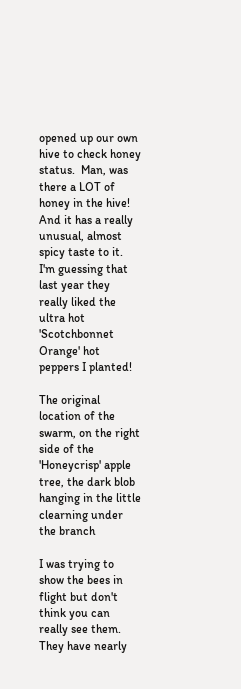opened up our own hive to check honey status.  Man, was there a LOT of honey in the hive!  And it has a really unusual, almost spicy taste to it.  I'm guessing that last year they really liked the ultra hot 'Scotchbonnet Orange' hot peppers I planted!

The original location of the swarm, on the right side of the 'Honeycrisp' apple tree, the dark blob hanging in the little clearning under the branch

I was trying to show the bees in flight but don't think you can really see them.  They have nearly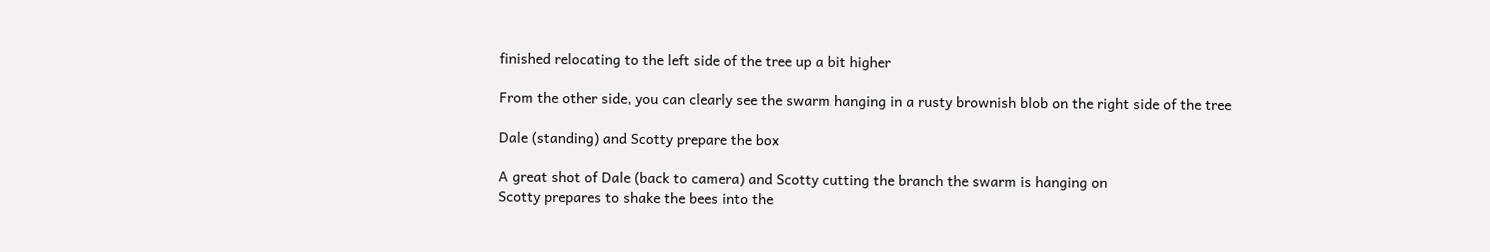finished relocating to the left side of the tree up a bit higher

From the other side, you can clearly see the swarm hanging in a rusty brownish blob on the right side of the tree

Dale (standing) and Scotty prepare the box

A great shot of Dale (back to camera) and Scotty cutting the branch the swarm is hanging on
Scotty prepares to shake the bees into the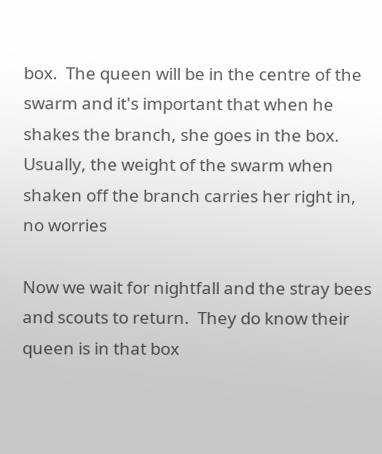box.  The queen will be in the centre of the swarm and it's important that when he shakes the branch, she goes in the box.  Usually, the weight of the swarm when shaken off the branch carries her right in, no worries

Now we wait for nightfall and the stray bees and scouts to return.  They do know their queen is in that box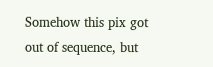Somehow this pix got out of sequence, but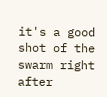it's a good shot of the swarm right after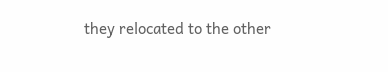they relocated to the other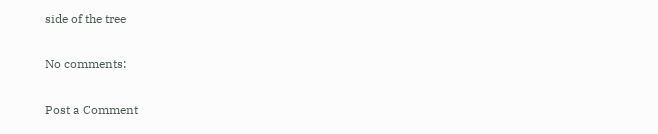side of the tree

No comments:

Post a Comment